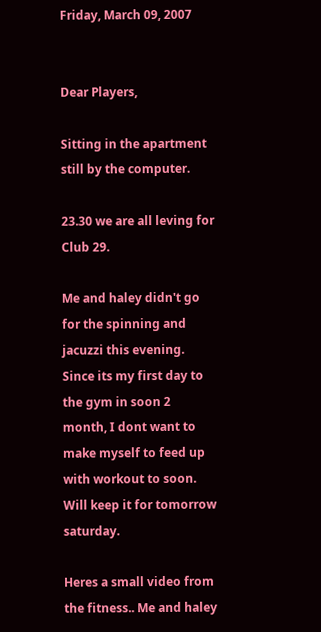Friday, March 09, 2007


Dear Players,

Sitting in the apartment still by the computer.

23.30 we are all leving for Club 29.

Me and haley didn't go for the spinning and jacuzzi this evening. Since its my first day to the gym in soon 2 month, I dont want to make myself to feed up with workout to soon. Will keep it for tomorrow saturday.

Heres a small video from the fitness.. Me and haley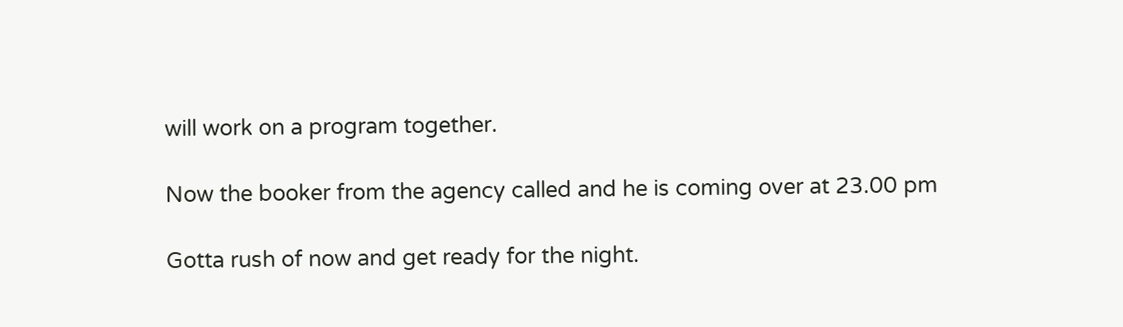will work on a program together.

Now the booker from the agency called and he is coming over at 23.00 pm

Gotta rush of now and get ready for the night.